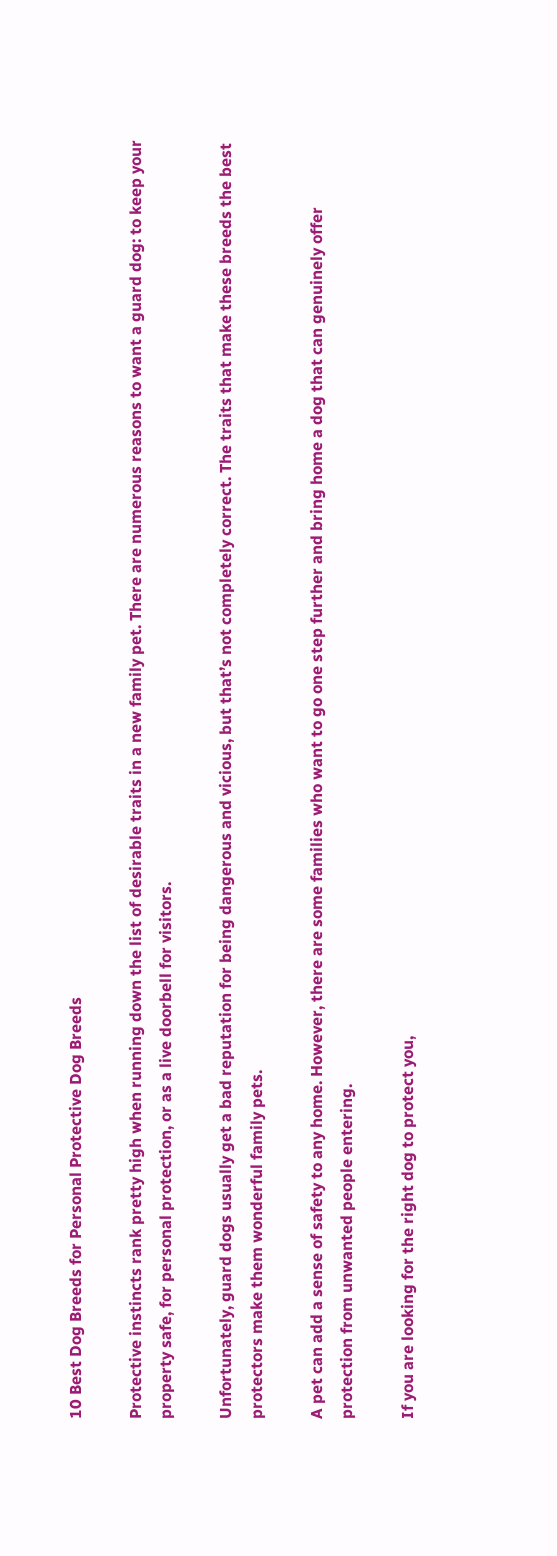10 Best Dog Breeds for Personal Protective Dog Breeds

Protective instincts rank pretty high when running down the list of desirable traits in a new family pet. There are numerous reasons to want a guard dog: to keep your property safe, for personal protection, or as a live doorbell for visitors.

Unfortunately, guard dogs usually get a bad reputation for being dangerous and vicious, but that’s not completely correct. The traits that make these breeds the best protectors make them wonderful family pets.

A pet can add a sense of safety to any home. However, there are some families who want to go one step further and bring home a dog that can genuinely offer protection from unwanted people entering.

If you are looking for the right dog to protect you,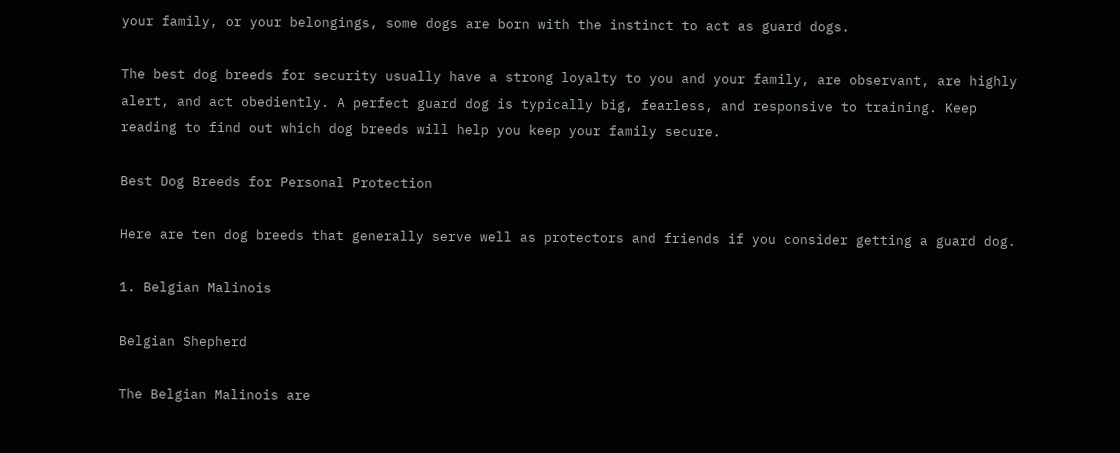your family, or your belongings, some dogs are born with the instinct to act as guard dogs.

The best dog breeds for security usually have a strong loyalty to you and your family, are observant, are highly alert, and act obediently. A perfect guard dog is typically big, fearless, and responsive to training. Keep reading to find out which dog breeds will help you keep your family secure.

Best Dog Breeds for Personal Protection

Here are ten dog breeds that generally serve well as protectors and friends if you consider getting a guard dog.

1. Belgian Malinois

Belgian Shepherd

The Belgian Malinois are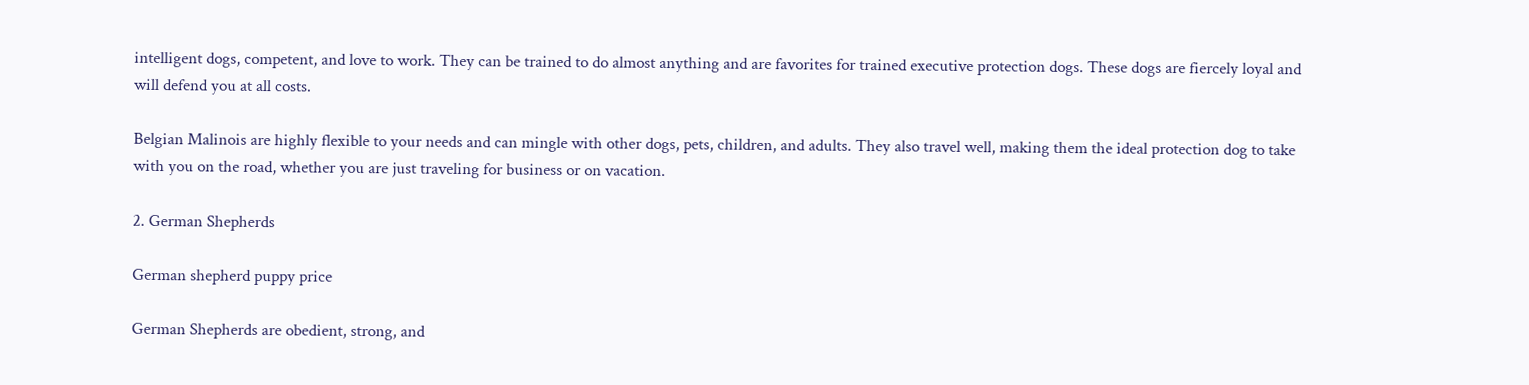intelligent dogs, competent, and love to work. They can be trained to do almost anything and are favorites for trained executive protection dogs. These dogs are fiercely loyal and will defend you at all costs.

Belgian Malinois are highly flexible to your needs and can mingle with other dogs, pets, children, and adults. They also travel well, making them the ideal protection dog to take with you on the road, whether you are just traveling for business or on vacation.

2. German Shepherds

German shepherd puppy price

German Shepherds are obedient, strong, and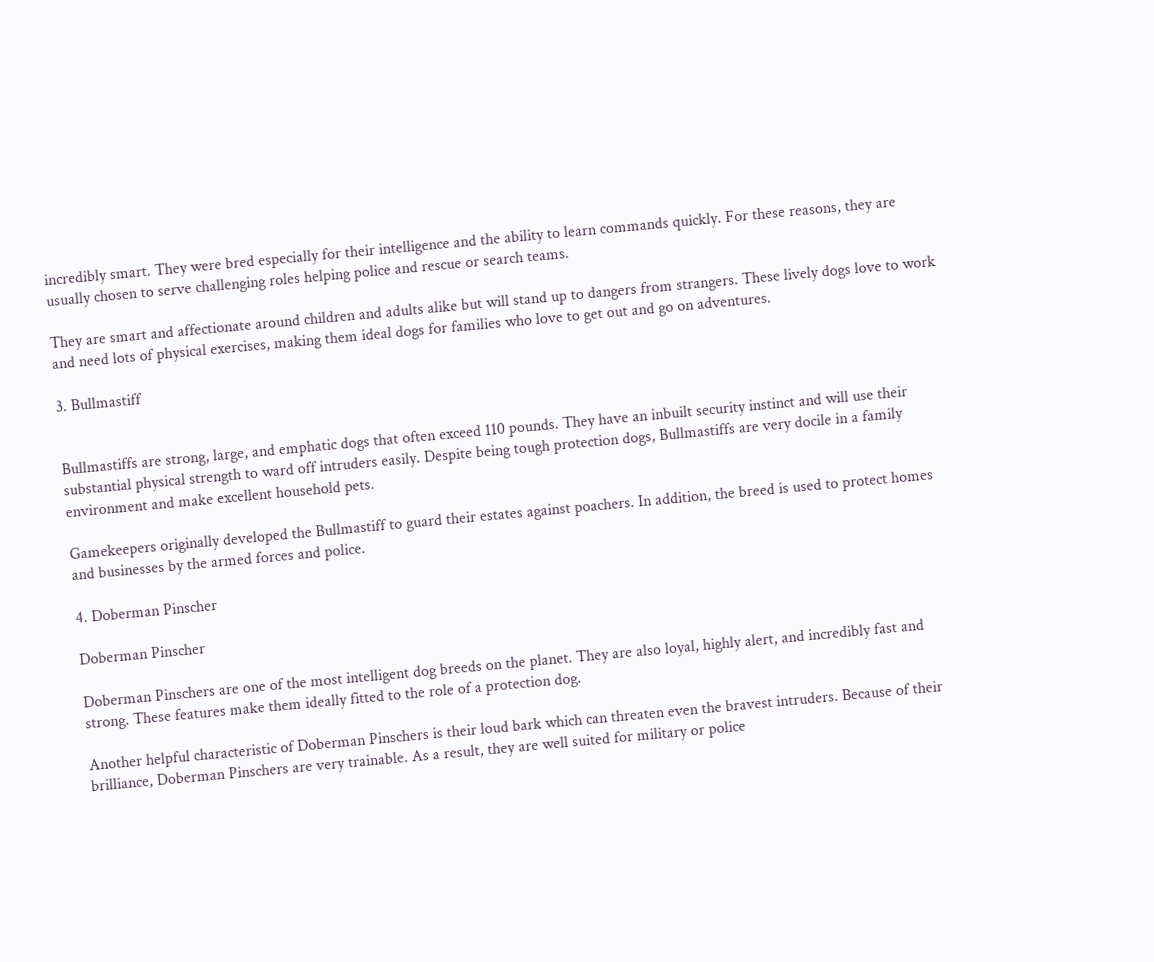incredibly smart. They were bred especially for their intelligence and the ability to learn commands quickly. For these reasons, they are usually chosen to serve challenging roles helping police and rescue or search teams.

They are smart and affectionate around children and adults alike but will stand up to dangers from strangers. These lively dogs love to work and need lots of physical exercises, making them ideal dogs for families who love to get out and go on adventures.

3. Bullmastiff


Bullmastiffs are strong, large, and emphatic dogs that often exceed 110 pounds. They have an inbuilt security instinct and will use their substantial physical strength to ward off intruders easily. Despite being tough protection dogs, Bullmastiffs are very docile in a family environment and make excellent household pets.

Gamekeepers originally developed the Bullmastiff to guard their estates against poachers. In addition, the breed is used to protect homes and businesses by the armed forces and police.

4. Doberman Pinscher

Doberman Pinscher

Doberman Pinschers are one of the most intelligent dog breeds on the planet. They are also loyal, highly alert, and incredibly fast and strong. These features make them ideally fitted to the role of a protection dog.

Another helpful characteristic of Doberman Pinschers is their loud bark which can threaten even the bravest intruders. Because of their brilliance, Doberman Pinschers are very trainable. As a result, they are well suited for military or police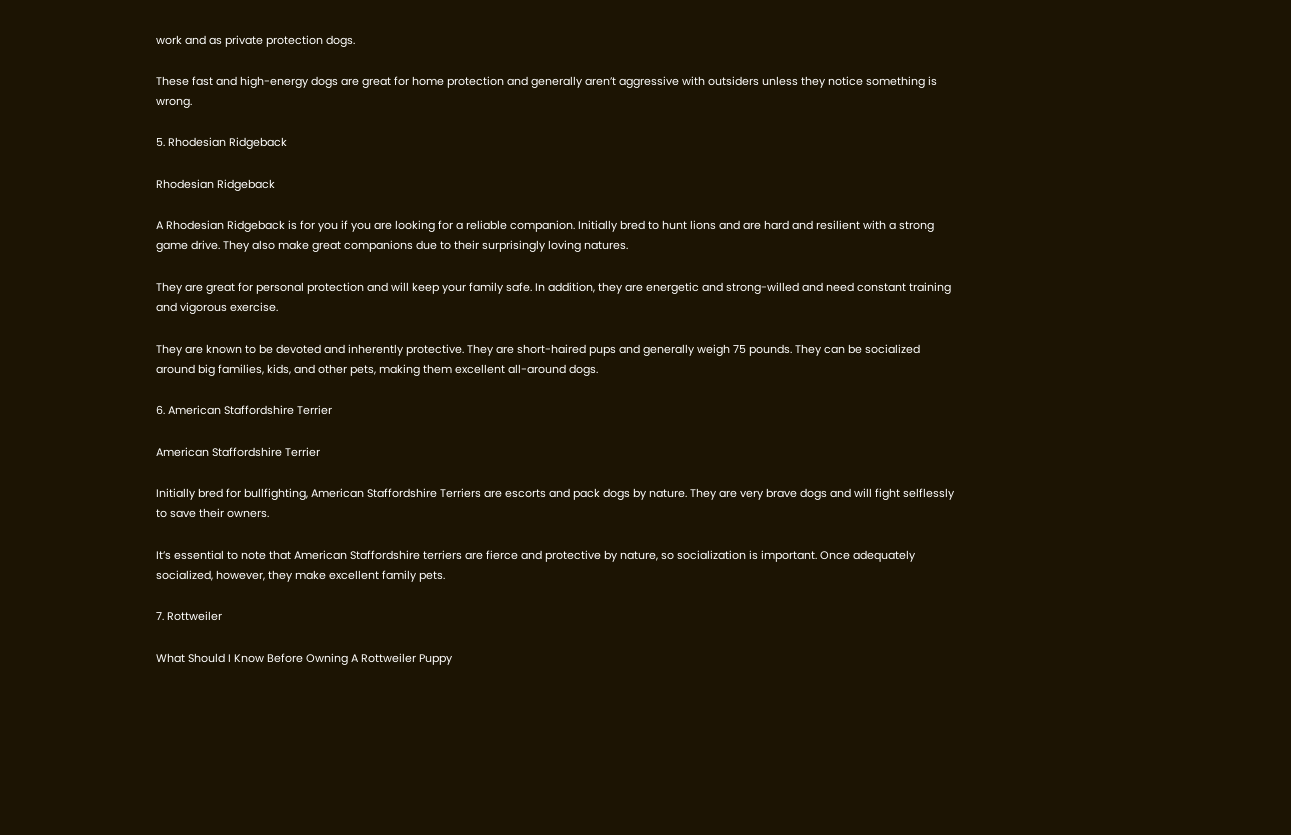work and as private protection dogs.

These fast and high-energy dogs are great for home protection and generally aren’t aggressive with outsiders unless they notice something is wrong.

5. Rhodesian Ridgeback

Rhodesian Ridgeback

A Rhodesian Ridgeback is for you if you are looking for a reliable companion. Initially bred to hunt lions and are hard and resilient with a strong game drive. They also make great companions due to their surprisingly loving natures.

They are great for personal protection and will keep your family safe. In addition, they are energetic and strong-willed and need constant training and vigorous exercise.

They are known to be devoted and inherently protective. They are short-haired pups and generally weigh 75 pounds. They can be socialized around big families, kids, and other pets, making them excellent all-around dogs.

6. American Staffordshire Terrier

American Staffordshire Terrier

Initially bred for bullfighting, American Staffordshire Terriers are escorts and pack dogs by nature. They are very brave dogs and will fight selflessly to save their owners.

It’s essential to note that American Staffordshire terriers are fierce and protective by nature, so socialization is important. Once adequately socialized, however, they make excellent family pets.

7. Rottweiler

What Should I Know Before Owning A Rottweiler Puppy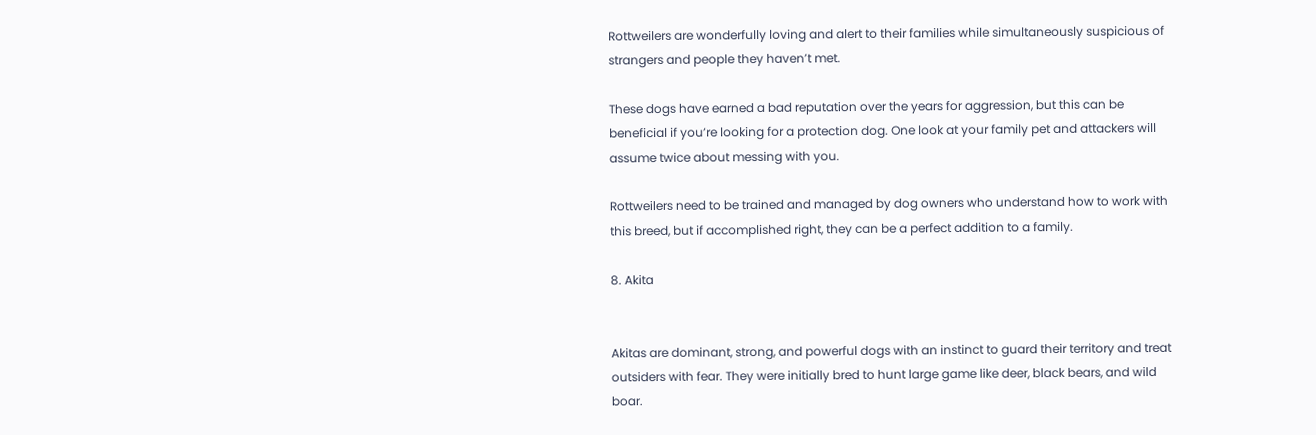Rottweilers are wonderfully loving and alert to their families while simultaneously suspicious of strangers and people they haven’t met.

These dogs have earned a bad reputation over the years for aggression, but this can be beneficial if you’re looking for a protection dog. One look at your family pet and attackers will assume twice about messing with you.

Rottweilers need to be trained and managed by dog owners who understand how to work with this breed, but if accomplished right, they can be a perfect addition to a family.

8. Akita


Akitas are dominant, strong, and powerful dogs with an instinct to guard their territory and treat outsiders with fear. They were initially bred to hunt large game like deer, black bears, and wild boar.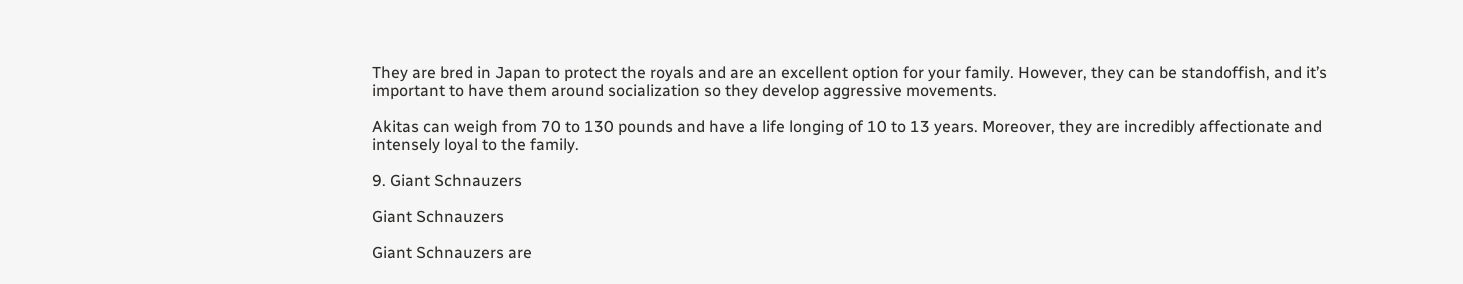They are bred in Japan to protect the royals and are an excellent option for your family. However, they can be standoffish, and it’s important to have them around socialization so they develop aggressive movements.

Akitas can weigh from 70 to 130 pounds and have a life longing of 10 to 13 years. Moreover, they are incredibly affectionate and intensely loyal to the family.

9. Giant Schnauzers

Giant Schnauzers

Giant Schnauzers are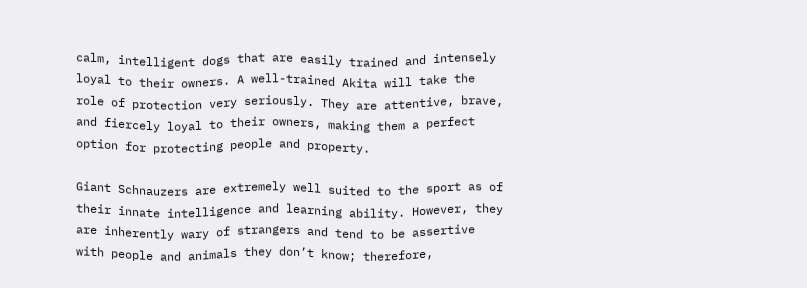calm, intelligent dogs that are easily trained and intensely loyal to their owners. A well-trained Akita will take the role of protection very seriously. They are attentive, brave, and fiercely loyal to their owners, making them a perfect option for protecting people and property.

Giant Schnauzers are extremely well suited to the sport as of their innate intelligence and learning ability. However, they are inherently wary of strangers and tend to be assertive with people and animals they don’t know; therefore,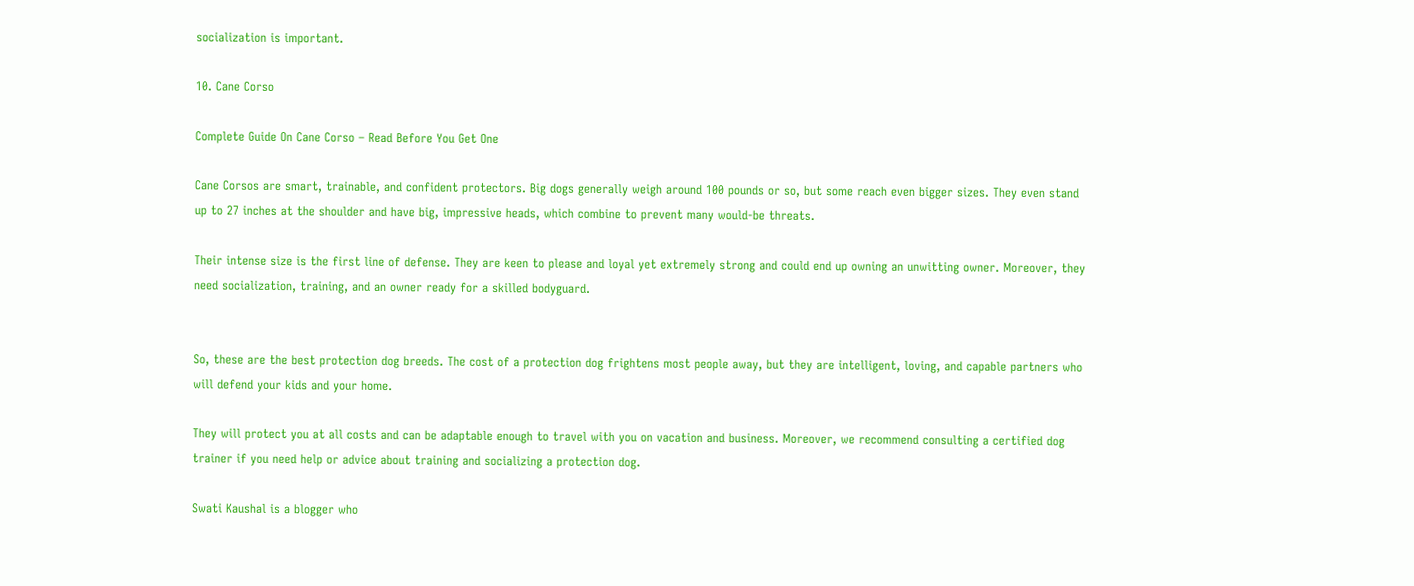socialization is important.

10. Cane Corso

Complete Guide On Cane Corso – Read Before You Get One

Cane Corsos are smart, trainable, and confident protectors. Big dogs generally weigh around 100 pounds or so, but some reach even bigger sizes. They even stand up to 27 inches at the shoulder and have big, impressive heads, which combine to prevent many would-be threats.

Their intense size is the first line of defense. They are keen to please and loyal yet extremely strong and could end up owning an unwitting owner. Moreover, they need socialization, training, and an owner ready for a skilled bodyguard.


So, these are the best protection dog breeds. The cost of a protection dog frightens most people away, but they are intelligent, loving, and capable partners who will defend your kids and your home.

They will protect you at all costs and can be adaptable enough to travel with you on vacation and business. Moreover, we recommend consulting a certified dog trainer if you need help or advice about training and socializing a protection dog.

Swati Kaushal is a blogger who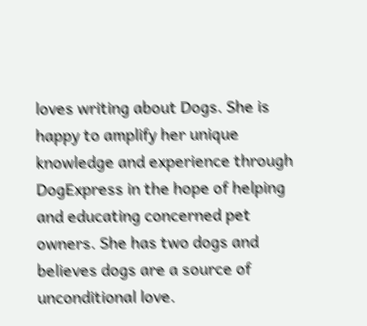loves writing about Dogs. She is happy to amplify her unique knowledge and experience through DogExpress in the hope of helping and educating concerned pet owners. She has two dogs and believes dogs are a source of unconditional love.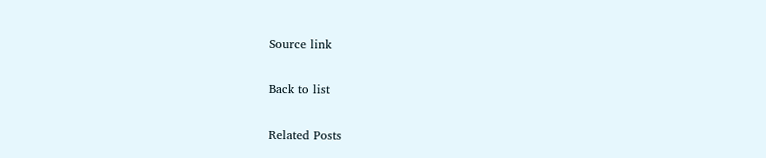Source link

Back to list

Related Posts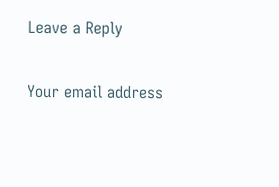Leave a Reply

Your email address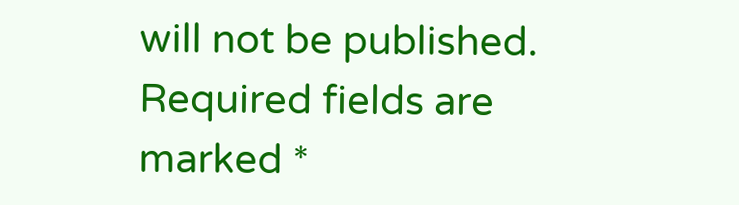will not be published. Required fields are marked *